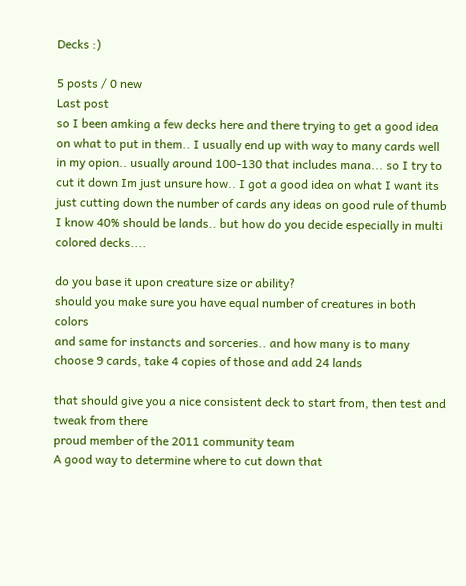Decks :)

5 posts / 0 new
Last post
so I been amking a few decks here and there trying to get a good idea on what to put in them.. I usually end up with way to many cards well in my opion.. usually around 100-130 that includes mana... so I try to cut it down Im just unsure how.. I got a good idea on what I want its just cutting down the number of cards any ideas on good rule of thumb I know 40% should be lands.. but how do you decide especially in multi colored decks....

do you base it upon creature size or ability?
should you make sure you have equal number of creatures in both colors
and same for instancts and sorceries.. and how many is to many
choose 9 cards, take 4 copies of those and add 24 lands

that should give you a nice consistent deck to start from, then test and tweak from there
proud member of the 2011 community team
A good way to determine where to cut down that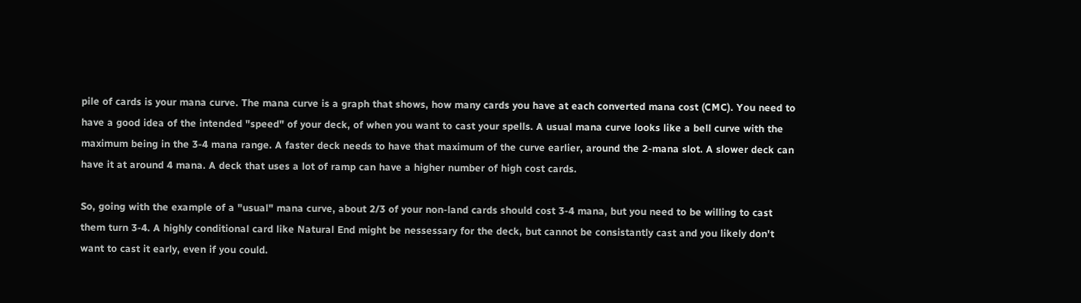pile of cards is your mana curve. The mana curve is a graph that shows, how many cards you have at each converted mana cost (CMC). You need to have a good idea of the intended "speed" of your deck, of when you want to cast your spells. A usual mana curve looks like a bell curve with the maximum being in the 3-4 mana range. A faster deck needs to have that maximum of the curve earlier, around the 2-mana slot. A slower deck can have it at around 4 mana. A deck that uses a lot of ramp can have a higher number of high cost cards.

So, going with the example of a "usual" mana curve, about 2/3 of your non-land cards should cost 3-4 mana, but you need to be willing to cast them turn 3-4. A highly conditional card like Natural End might be nessessary for the deck, but cannot be consistantly cast and you likely don't want to cast it early, even if you could.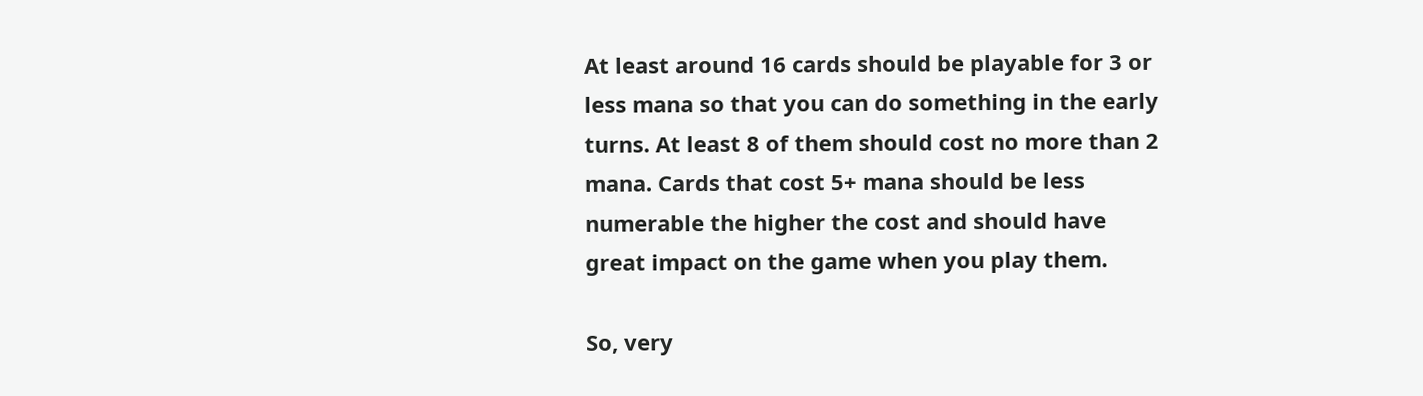At least around 16 cards should be playable for 3 or less mana so that you can do something in the early turns. At least 8 of them should cost no more than 2 mana. Cards that cost 5+ mana should be less numerable the higher the cost and should have great impact on the game when you play them.

So, very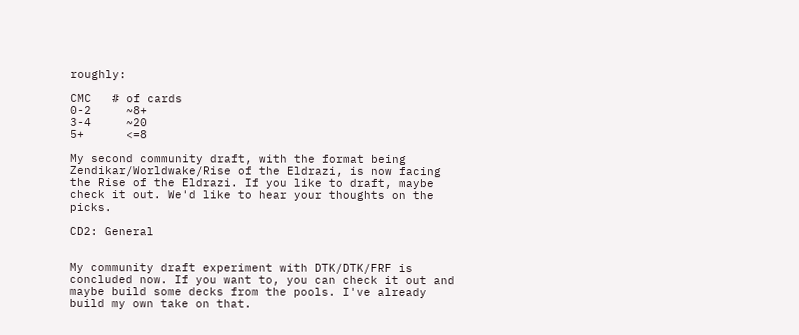roughly:

CMC   # of cards
0-2     ~8+
3-4     ~20
5+      <=8

My second community draft, with the format being Zendikar/Worldwake/Rise of the Eldrazi, is now facing the Rise of the Eldrazi. If you like to draft, maybe check it out. We'd like to hear your thoughts on the picks.

CD2: General


My community draft experiment with DTK/DTK/FRF is concluded now. If you want to, you can check it out and maybe build some decks from the pools. I've already build my own take on that.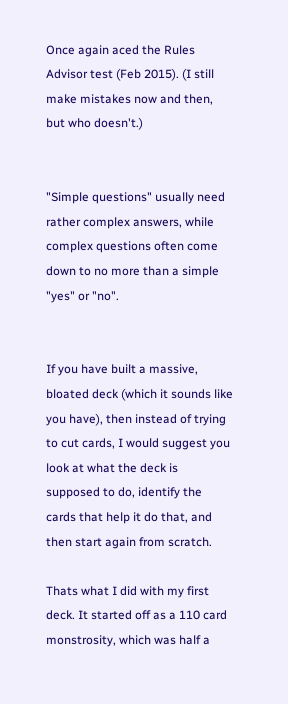Once again aced the Rules Advisor test (Feb 2015). (I still make mistakes now and then, but who doesn't.)


"Simple questions" usually need rather complex answers, while complex questions often come down to no more than a simple "yes" or "no".


If you have built a massive, bloated deck (which it sounds like you have), then instead of trying to cut cards, I would suggest you look at what the deck is supposed to do, identify the cards that help it do that, and then start again from scratch.

Thats what I did with my first deck. It started off as a 110 card monstrosity, which was half a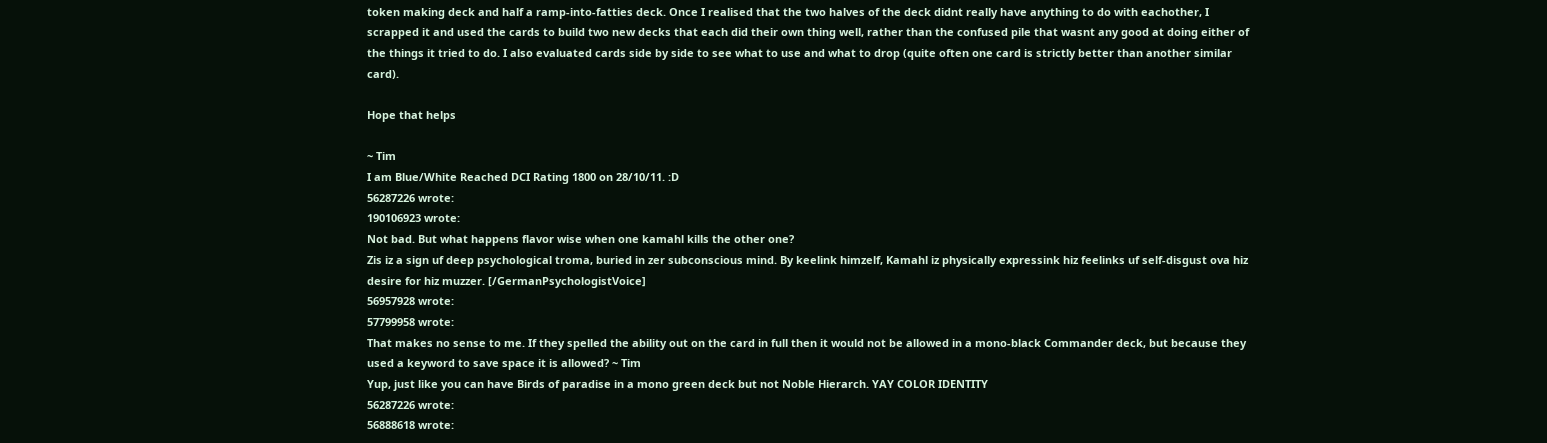token making deck and half a ramp-into-fatties deck. Once I realised that the two halves of the deck didnt really have anything to do with eachother, I scrapped it and used the cards to build two new decks that each did their own thing well, rather than the confused pile that wasnt any good at doing either of the things it tried to do. I also evaluated cards side by side to see what to use and what to drop (quite often one card is strictly better than another similar card).

Hope that helps

~ Tim
I am Blue/White Reached DCI Rating 1800 on 28/10/11. :D
56287226 wrote:
190106923 wrote:
Not bad. But what happens flavor wise when one kamahl kills the other one?
Zis iz a sign uf deep psychological troma, buried in zer subconscious mind. By keelink himzelf, Kamahl iz physically expressink hiz feelinks uf self-disgust ova hiz desire for hiz muzzer. [/GermanPsychologistVoice]
56957928 wrote:
57799958 wrote:
That makes no sense to me. If they spelled the ability out on the card in full then it would not be allowed in a mono-black Commander deck, but because they used a keyword to save space it is allowed? ~ Tim
Yup, just like you can have Birds of paradise in a mono green deck but not Noble Hierarch. YAY COLOR IDENTITY
56287226 wrote:
56888618 wrote: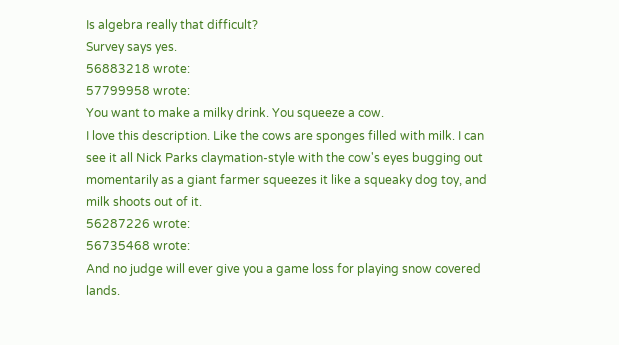Is algebra really that difficult?
Survey says yes.
56883218 wrote:
57799958 wrote:
You want to make a milky drink. You squeeze a cow.
I love this description. Like the cows are sponges filled with milk. I can see it all Nick Parks claymation-style with the cow's eyes bugging out momentarily as a giant farmer squeezes it like a squeaky dog toy, and milk shoots out of it.
56287226 wrote:
56735468 wrote:
And no judge will ever give you a game loss for playing snow covered lands.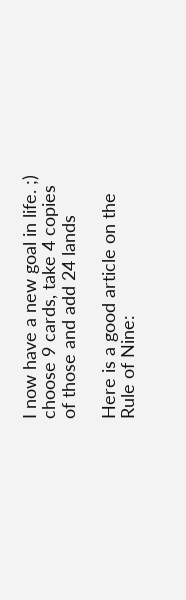I now have a new goal in life. ;)
choose 9 cards, take 4 copies of those and add 24 lands

Here is a good article on the Rule of Nine: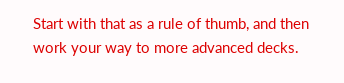Start with that as a rule of thumb, and then work your way to more advanced decks.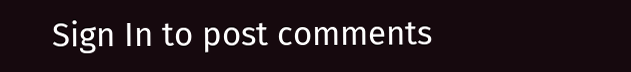Sign In to post comments